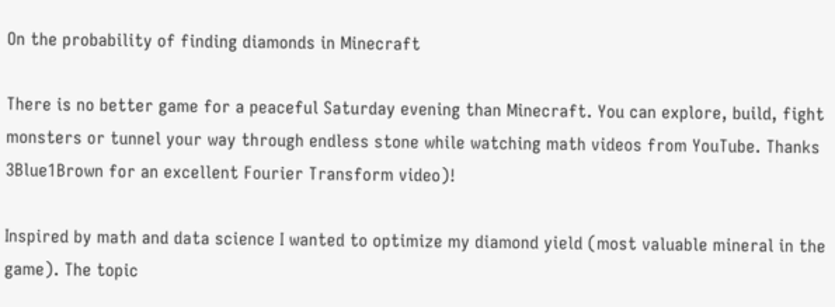On the probability of finding diamonds in Minecraft

There is no better game for a peaceful Saturday evening than Minecraft. You can explore, build, fight monsters or tunnel your way through endless stone while watching math videos from YouTube. Thanks 3Blue1Brown for an excellent Fourier Transform video)!

Inspired by math and data science I wanted to optimize my diamond yield (most valuable mineral in the game). The topic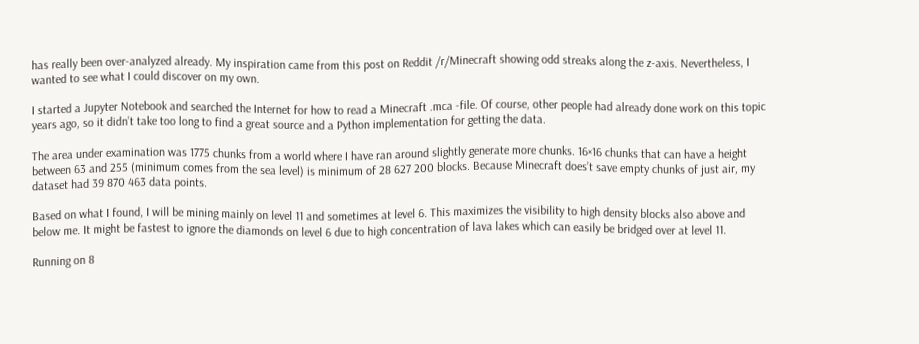has really been over-analyzed already. My inspiration came from this post on Reddit /r/Minecraft showing odd streaks along the z-axis. Nevertheless, I wanted to see what I could discover on my own.

I started a Jupyter Notebook and searched the Internet for how to read a Minecraft .mca -file. Of course, other people had already done work on this topic years ago, so it didn’t take too long to find a great source and a Python implementation for getting the data.

The area under examination was 1775 chunks from a world where I have ran around slightly generate more chunks. 16×16 chunks that can have a height between 63 and 255 (minimum comes from the sea level) is minimum of 28 627 200 blocks. Because Minecraft does’t save empty chunks of just air, my dataset had 39 870 463 data points.

Based on what I found, I will be mining mainly on level 11 and sometimes at level 6. This maximizes the visibility to high density blocks also above and below me. It might be fastest to ignore the diamonds on level 6 due to high concentration of lava lakes which can easily be bridged over at level 11.

Running on 8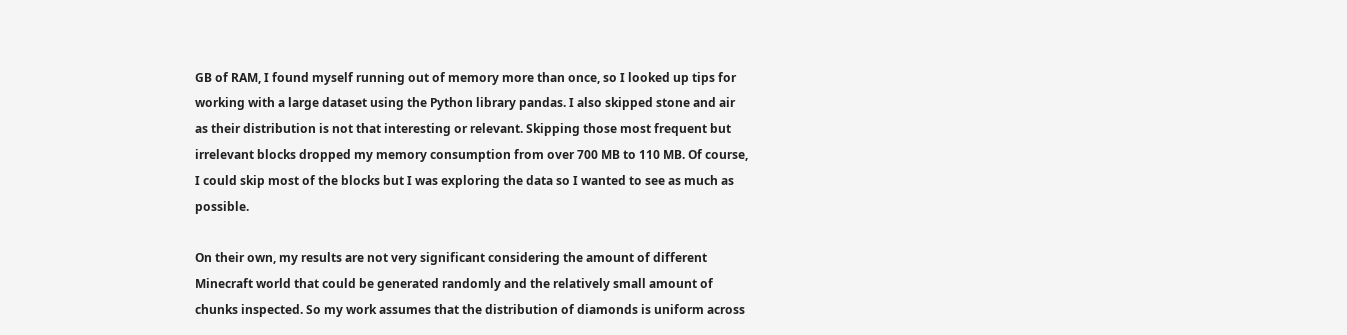GB of RAM, I found myself running out of memory more than once, so I looked up tips for working with a large dataset using the Python library pandas. I also skipped stone and air as their distribution is not that interesting or relevant. Skipping those most frequent but irrelevant blocks dropped my memory consumption from over 700 MB to 110 MB. Of course, I could skip most of the blocks but I was exploring the data so I wanted to see as much as possible.

On their own, my results are not very significant considering the amount of different Minecraft world that could be generated randomly and the relatively small amount of chunks inspected. So my work assumes that the distribution of diamonds is uniform across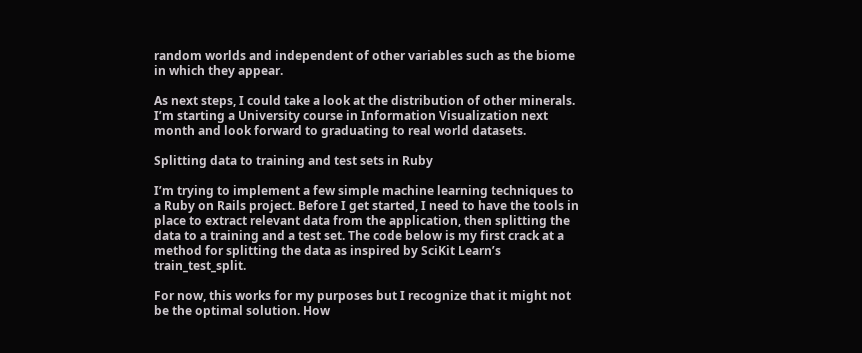random worlds and independent of other variables such as the biome in which they appear.

As next steps, I could take a look at the distribution of other minerals. I’m starting a University course in Information Visualization next month and look forward to graduating to real world datasets.

Splitting data to training and test sets in Ruby

I’m trying to implement a few simple machine learning techniques to a Ruby on Rails project. Before I get started, I need to have the tools in place to extract relevant data from the application, then splitting the data to a training and a test set. The code below is my first crack at a method for splitting the data as inspired by SciKit Learn’s train_test_split.

For now, this works for my purposes but I recognize that it might not be the optimal solution. How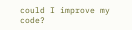could I improve my code?